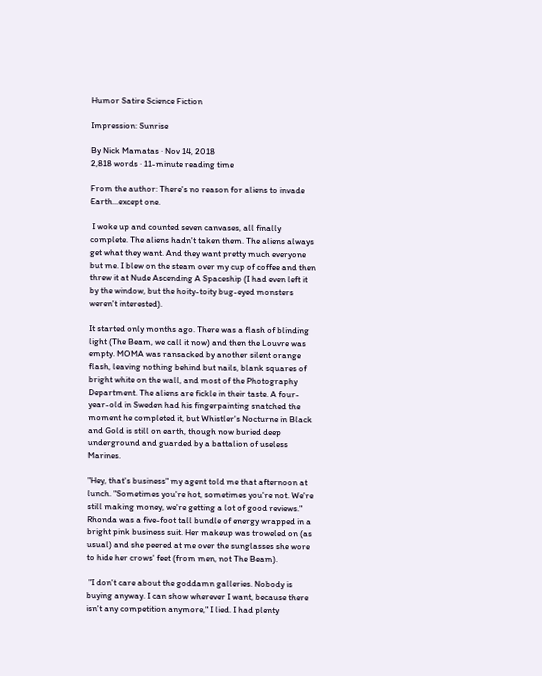Humor Satire Science Fiction

Impression: Sunrise

By Nick Mamatas · Nov 14, 2018
2,818 words · 11-minute reading time

From the author: There's no reason for aliens to invade Earth...except one.

 I woke up and counted seven canvases, all finally complete. The aliens hadn't taken them. The aliens always get what they want. And they want pretty much everyone but me. I blew on the steam over my cup of coffee and then threw it at Nude Ascending A Spaceship (I had even left it by the window, but the hoity-toity bug-eyed monsters weren't interested).

It started only months ago. There was a flash of blinding light (The Beam, we call it now) and then the Louvre was empty. MOMA was ransacked by another silent orange flash, leaving nothing behind but nails, blank squares of bright white on the wall, and most of the Photography Department. The aliens are fickle in their taste. A four-year-old in Sweden had his fingerpainting snatched the moment he completed it, but Whistler's Nocturne in Black and Gold is still on earth, though now buried deep underground and guarded by a battalion of useless Marines.

"Hey, that's business" my agent told me that afternoon at lunch. "Sometimes you're hot, sometimes you're not. We're still making money, we're getting a lot of good reviews." Rhonda was a five-foot tall bundle of energy wrapped in a bright pink business suit. Her makeup was troweled on (as usual) and she peered at me over the sunglasses she wore to hide her crows' feet (from men, not The Beam).

 "I don't care about the goddamn galleries. Nobody is buying anyway. I can show wherever I want, because there isn't any competition anymore," I lied. I had plenty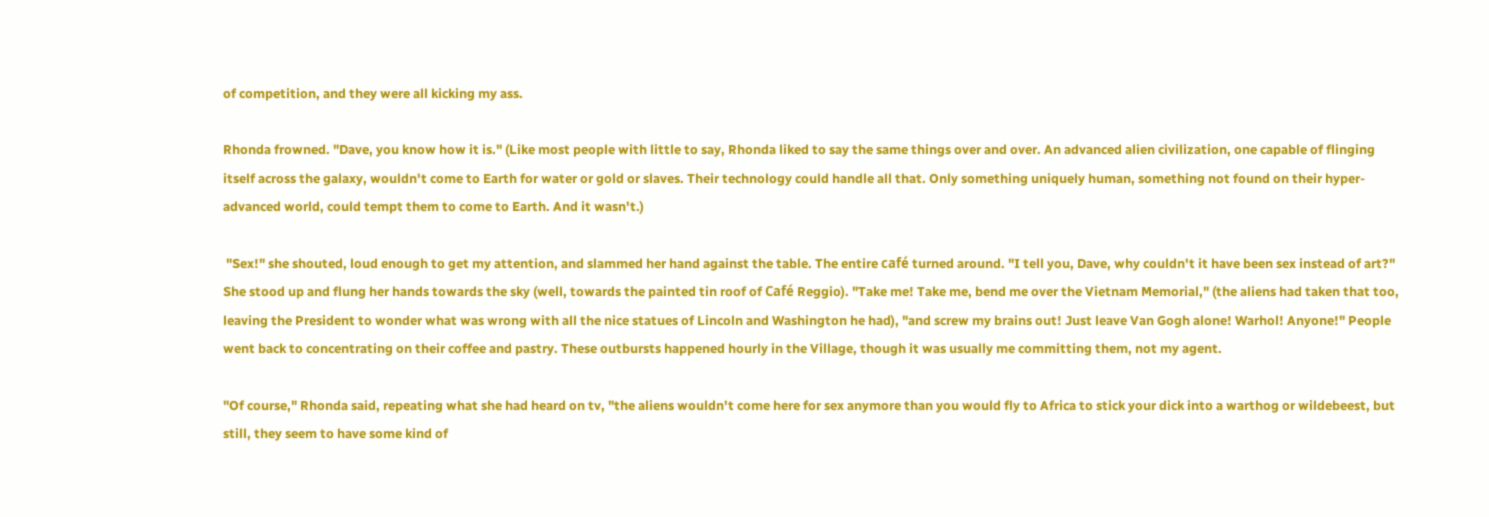of competition, and they were all kicking my ass.

Rhonda frowned. "Dave, you know how it is." (Like most people with little to say, Rhonda liked to say the same things over and over. An advanced alien civilization, one capable of flinging itself across the galaxy, wouldn't come to Earth for water or gold or slaves. Their technology could handle all that. Only something uniquely human, something not found on their hyper-advanced world, could tempt them to come to Earth. And it wasn't.)

 "Sex!" she shouted, loud enough to get my attention, and slammed her hand against the table. The entire café turned around. "I tell you, Dave, why couldn't it have been sex instead of art?" She stood up and flung her hands towards the sky (well, towards the painted tin roof of Café Reggio). "Take me! Take me, bend me over the Vietnam Memorial," (the aliens had taken that too, leaving the President to wonder what was wrong with all the nice statues of Lincoln and Washington he had), "and screw my brains out! Just leave Van Gogh alone! Warhol! Anyone!" People went back to concentrating on their coffee and pastry. These outbursts happened hourly in the Village, though it was usually me committing them, not my agent.

"Of course," Rhonda said, repeating what she had heard on tv, "the aliens wouldn't come here for sex anymore than you would fly to Africa to stick your dick into a warthog or wildebeest, but still, they seem to have some kind of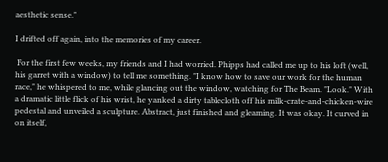aesthetic sense."

I drifted off again, into the memories of my career.

 For the first few weeks, my friends and I had worried. Phipps had called me up to his loft (well, his garret with a window) to tell me something. "I know how to save our work for the human race," he whispered to me, while glancing out the window, watching for The Beam. "Look." With a dramatic little flick of his wrist, he yanked a dirty tablecloth off his milk-crate-and-chicken-wire pedestal and unveiled a sculpture. Abstract, just finished and gleaming. It was okay. It curved in on itself,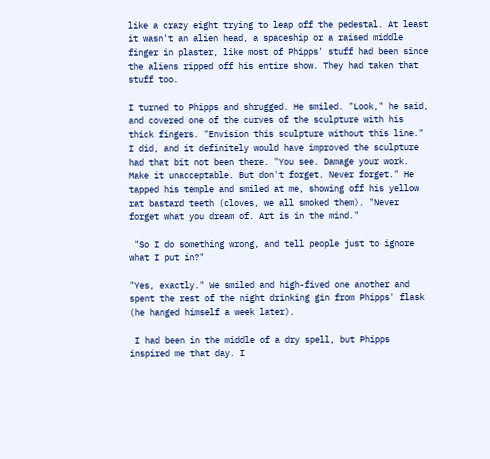like a crazy eight trying to leap off the pedestal. At least it wasn't an alien head, a spaceship or a raised middle finger in plaster, like most of Phipps' stuff had been since the aliens ripped off his entire show. They had taken that stuff too.

I turned to Phipps and shrugged. He smiled. "Look," he said, and covered one of the curves of the sculpture with his thick fingers. "Envision this sculpture without this line." I did, and it definitely would have improved the sculpture had that bit not been there. "You see. Damage your work. Make it unacceptable. But don't forget. Never forget." He tapped his temple and smiled at me, showing off his yellow rat bastard teeth (cloves, we all smoked them). "Never forget what you dream of. Art is in the mind."

 "So I do something wrong, and tell people just to ignore what I put in?"

"Yes, exactly." We smiled and high-fived one another and spent the rest of the night drinking gin from Phipps' flask (he hanged himself a week later).

 I had been in the middle of a dry spell, but Phipps inspired me that day. I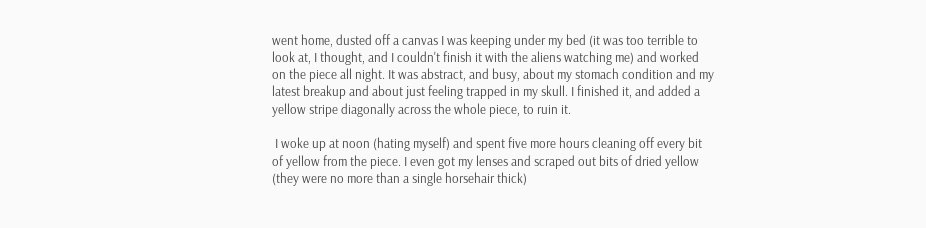went home, dusted off a canvas I was keeping under my bed (it was too terrible to look at, I thought, and I couldn't finish it with the aliens watching me) and worked on the piece all night. It was abstract, and busy, about my stomach condition and my latest breakup and about just feeling trapped in my skull. I finished it, and added a yellow stripe diagonally across the whole piece, to ruin it.

 I woke up at noon (hating myself) and spent five more hours cleaning off every bit of yellow from the piece. I even got my lenses and scraped out bits of dried yellow (they were no more than a single horsehair thick)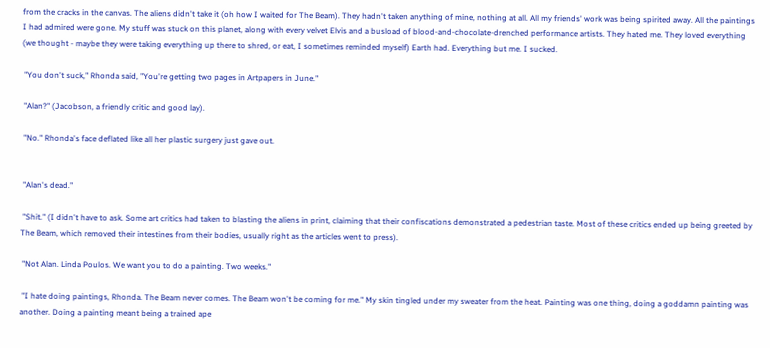from the cracks in the canvas. The aliens didn't take it (oh how I waited for The Beam). They hadn't taken anything of mine, nothing at all. All my friends' work was being spirited away. All the paintings I had admired were gone. My stuff was stuck on this planet, along with every velvet Elvis and a busload of blood-and-chocolate-drenched performance artists. They hated me. They loved everything (we thought - maybe they were taking everything up there to shred, or eat, I sometimes reminded myself) Earth had. Everything but me. I sucked.

 "You don't suck," Rhonda said, "You're getting two pages in Artpapers in June."

 "Alan?" (Jacobson, a friendly critic and good lay).

 "No." Rhonda's face deflated like all her plastic surgery just gave out.


 "Alan's dead."

 "Shit." (I didn't have to ask. Some art critics had taken to blasting the aliens in print, claiming that their confiscations demonstrated a pedestrian taste. Most of these critics ended up being greeted by The Beam, which removed their intestines from their bodies, usually right as the articles went to press).

 "Not Alan. Linda Poulos. We want you to do a painting. Two weeks."

 "I hate doing paintings, Rhonda. The Beam never comes. The Beam won't be coming for me." My skin tingled under my sweater from the heat. Painting was one thing, doing a goddamn painting was another. Doing a painting meant being a trained ape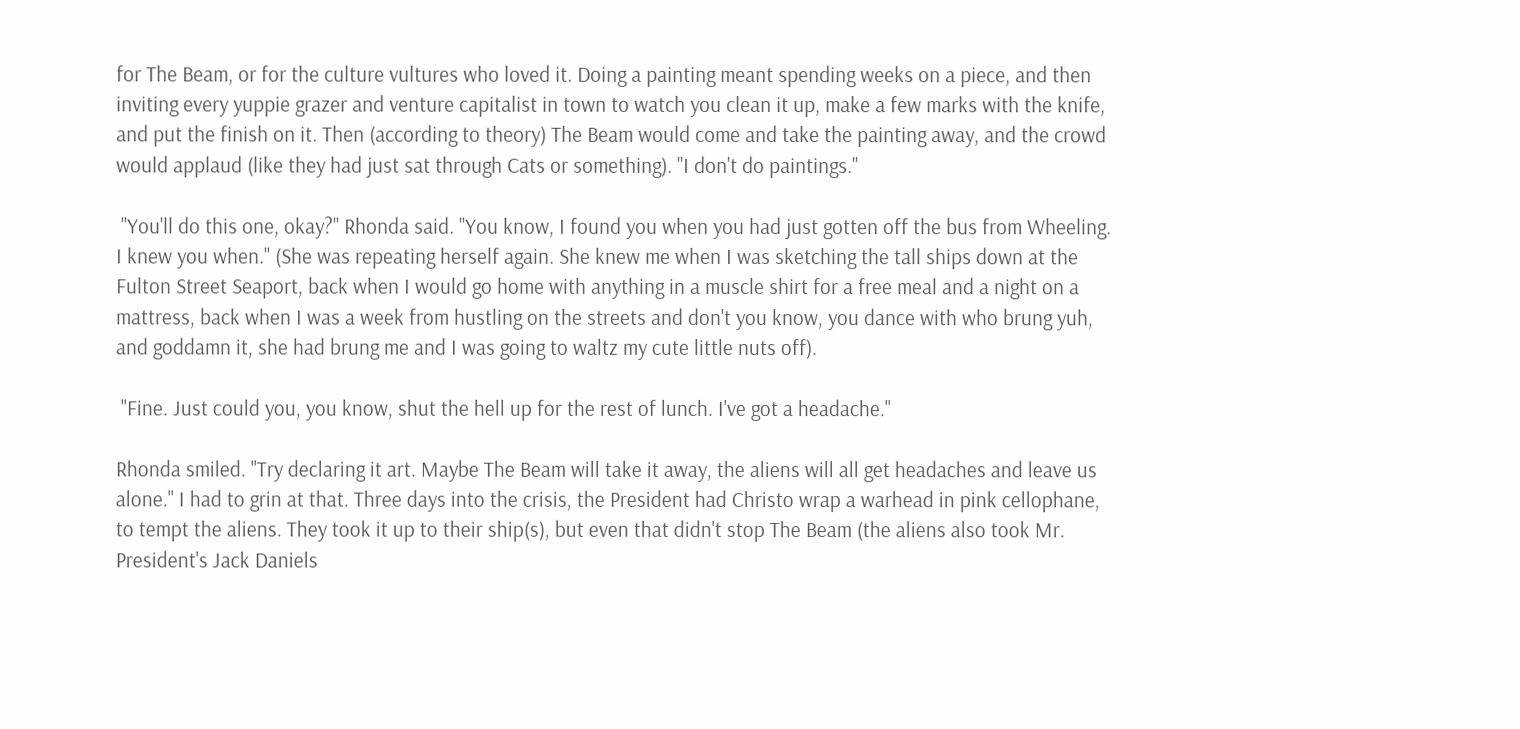for The Beam, or for the culture vultures who loved it. Doing a painting meant spending weeks on a piece, and then inviting every yuppie grazer and venture capitalist in town to watch you clean it up, make a few marks with the knife, and put the finish on it. Then (according to theory) The Beam would come and take the painting away, and the crowd would applaud (like they had just sat through Cats or something). "I don't do paintings."

 "You'll do this one, okay?" Rhonda said. "You know, I found you when you had just gotten off the bus from Wheeling. I knew you when." (She was repeating herself again. She knew me when I was sketching the tall ships down at the Fulton Street Seaport, back when I would go home with anything in a muscle shirt for a free meal and a night on a mattress, back when I was a week from hustling on the streets and don't you know, you dance with who brung yuh, and goddamn it, she had brung me and I was going to waltz my cute little nuts off).

 "Fine. Just could you, you know, shut the hell up for the rest of lunch. I've got a headache."

Rhonda smiled. "Try declaring it art. Maybe The Beam will take it away, the aliens will all get headaches and leave us alone." I had to grin at that. Three days into the crisis, the President had Christo wrap a warhead in pink cellophane, to tempt the aliens. They took it up to their ship(s), but even that didn't stop The Beam (the aliens also took Mr. President's Jack Daniels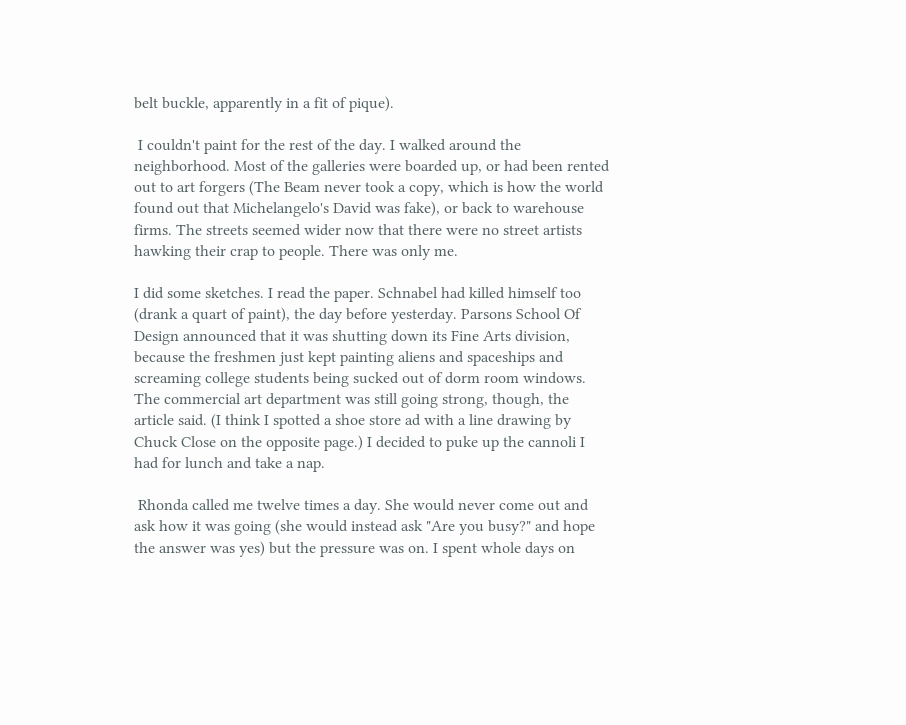belt buckle, apparently in a fit of pique).

 I couldn't paint for the rest of the day. I walked around the neighborhood. Most of the galleries were boarded up, or had been rented out to art forgers (The Beam never took a copy, which is how the world found out that Michelangelo's David was fake), or back to warehouse firms. The streets seemed wider now that there were no street artists hawking their crap to people. There was only me.

I did some sketches. I read the paper. Schnabel had killed himself too (drank a quart of paint), the day before yesterday. Parsons School Of Design announced that it was shutting down its Fine Arts division, because the freshmen just kept painting aliens and spaceships and screaming college students being sucked out of dorm room windows. The commercial art department was still going strong, though, the article said. (I think I spotted a shoe store ad with a line drawing by Chuck Close on the opposite page.) I decided to puke up the cannoli I had for lunch and take a nap.

 Rhonda called me twelve times a day. She would never come out and ask how it was going (she would instead ask "Are you busy?" and hope the answer was yes) but the pressure was on. I spent whole days on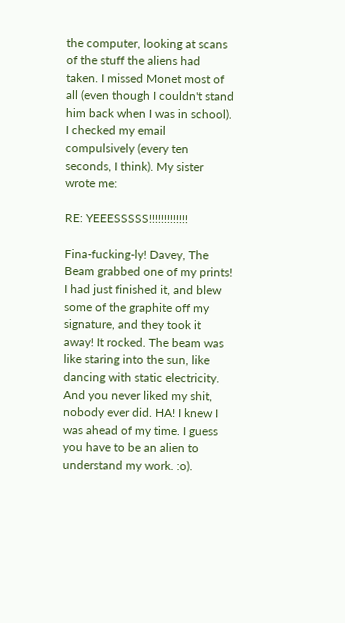the computer, looking at scans of the stuff the aliens had taken. I missed Monet most of all (even though I couldn't stand him back when I was in school). I checked my email compulsively (every ten seconds, I think). My sister wrote me:

RE: YEEESSSSS!!!!!!!!!!!!!

Fina-fucking-ly! Davey, The Beam grabbed one of my prints! I had just finished it, and blew some of the graphite off my signature, and they took it away! It rocked. The beam was like staring into the sun, like dancing with static electricity. And you never liked my shit, nobody ever did. HA! I knew I was ahead of my time. I guess you have to be an alien to understand my work. :o).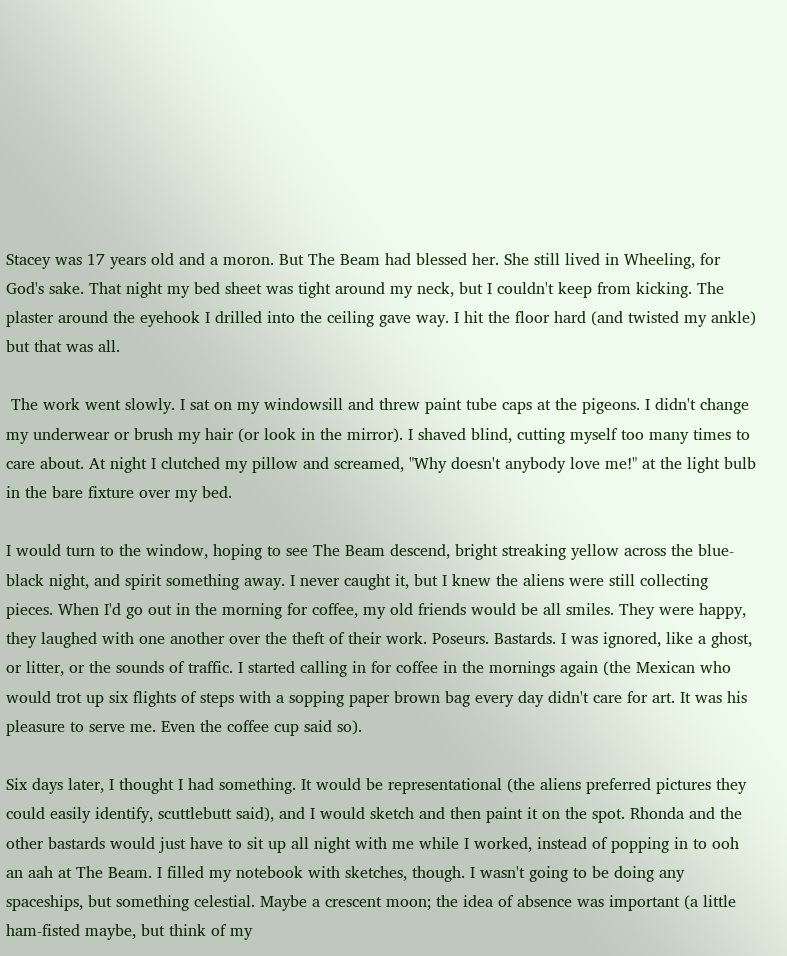Stacey was 17 years old and a moron. But The Beam had blessed her. She still lived in Wheeling, for God's sake. That night my bed sheet was tight around my neck, but I couldn't keep from kicking. The plaster around the eyehook I drilled into the ceiling gave way. I hit the floor hard (and twisted my ankle) but that was all.

 The work went slowly. I sat on my windowsill and threw paint tube caps at the pigeons. I didn't change my underwear or brush my hair (or look in the mirror). I shaved blind, cutting myself too many times to care about. At night I clutched my pillow and screamed, "Why doesn't anybody love me!" at the light bulb in the bare fixture over my bed.

I would turn to the window, hoping to see The Beam descend, bright streaking yellow across the blue-black night, and spirit something away. I never caught it, but I knew the aliens were still collecting pieces. When I'd go out in the morning for coffee, my old friends would be all smiles. They were happy, they laughed with one another over the theft of their work. Poseurs. Bastards. I was ignored, like a ghost, or litter, or the sounds of traffic. I started calling in for coffee in the mornings again (the Mexican who would trot up six flights of steps with a sopping paper brown bag every day didn't care for art. It was his pleasure to serve me. Even the coffee cup said so).

Six days later, I thought I had something. It would be representational (the aliens preferred pictures they could easily identify, scuttlebutt said), and I would sketch and then paint it on the spot. Rhonda and the other bastards would just have to sit up all night with me while I worked, instead of popping in to ooh an aah at The Beam. I filled my notebook with sketches, though. I wasn't going to be doing any spaceships, but something celestial. Maybe a crescent moon; the idea of absence was important (a little ham-fisted maybe, but think of my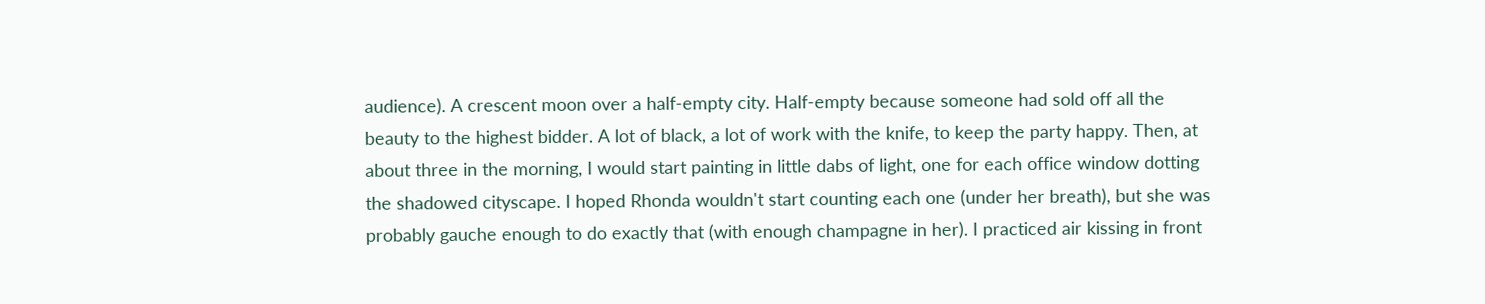audience). A crescent moon over a half-empty city. Half-empty because someone had sold off all the beauty to the highest bidder. A lot of black, a lot of work with the knife, to keep the party happy. Then, at about three in the morning, I would start painting in little dabs of light, one for each office window dotting the shadowed cityscape. I hoped Rhonda wouldn't start counting each one (under her breath), but she was probably gauche enough to do exactly that (with enough champagne in her). I practiced air kissing in front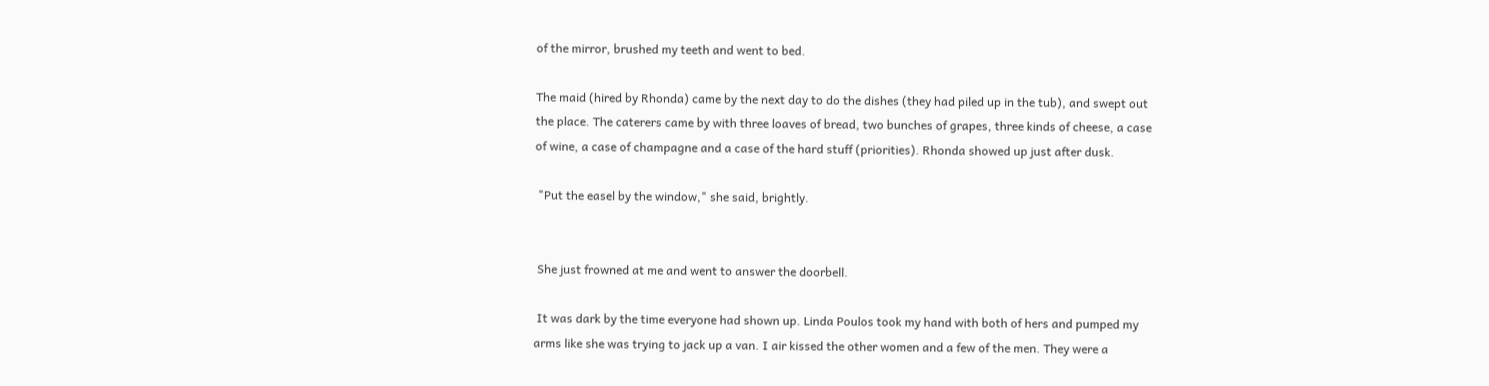of the mirror, brushed my teeth and went to bed.

The maid (hired by Rhonda) came by the next day to do the dishes (they had piled up in the tub), and swept out the place. The caterers came by with three loaves of bread, two bunches of grapes, three kinds of cheese, a case of wine, a case of champagne and a case of the hard stuff (priorities). Rhonda showed up just after dusk.

 "Put the easel by the window," she said, brightly.


 She just frowned at me and went to answer the doorbell.

 It was dark by the time everyone had shown up. Linda Poulos took my hand with both of hers and pumped my arms like she was trying to jack up a van. I air kissed the other women and a few of the men. They were a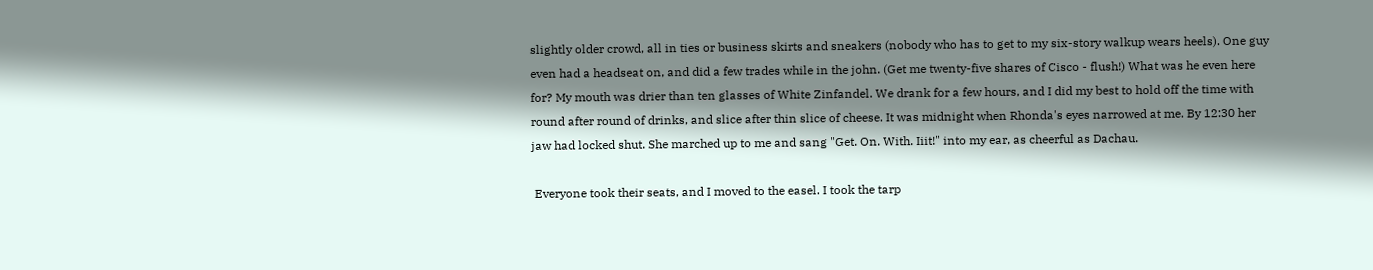slightly older crowd, all in ties or business skirts and sneakers (nobody who has to get to my six-story walkup wears heels). One guy even had a headseat on, and did a few trades while in the john. (Get me twenty-five shares of Cisco - flush!) What was he even here for? My mouth was drier than ten glasses of White Zinfandel. We drank for a few hours, and I did my best to hold off the time with round after round of drinks, and slice after thin slice of cheese. It was midnight when Rhonda's eyes narrowed at me. By 12:30 her jaw had locked shut. She marched up to me and sang "Get. On. With. Iiit!" into my ear, as cheerful as Dachau.

 Everyone took their seats, and I moved to the easel. I took the tarp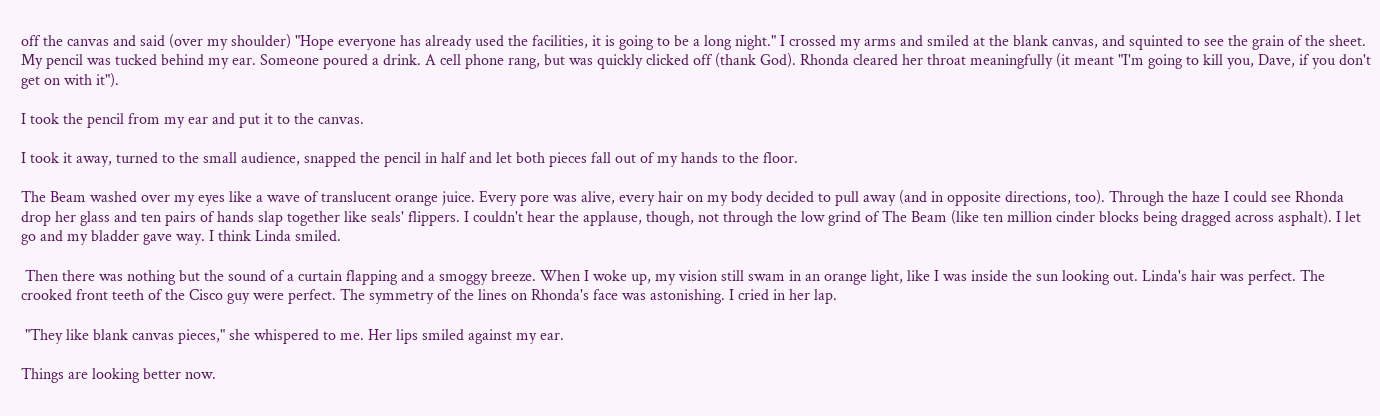off the canvas and said (over my shoulder) "Hope everyone has already used the facilities, it is going to be a long night." I crossed my arms and smiled at the blank canvas, and squinted to see the grain of the sheet. My pencil was tucked behind my ear. Someone poured a drink. A cell phone rang, but was quickly clicked off (thank God). Rhonda cleared her throat meaningfully (it meant "I'm going to kill you, Dave, if you don't get on with it").

I took the pencil from my ear and put it to the canvas.

I took it away, turned to the small audience, snapped the pencil in half and let both pieces fall out of my hands to the floor.

The Beam washed over my eyes like a wave of translucent orange juice. Every pore was alive, every hair on my body decided to pull away (and in opposite directions, too). Through the haze I could see Rhonda drop her glass and ten pairs of hands slap together like seals' flippers. I couldn't hear the applause, though, not through the low grind of The Beam (like ten million cinder blocks being dragged across asphalt). I let go and my bladder gave way. I think Linda smiled.

 Then there was nothing but the sound of a curtain flapping and a smoggy breeze. When I woke up, my vision still swam in an orange light, like I was inside the sun looking out. Linda's hair was perfect. The crooked front teeth of the Cisco guy were perfect. The symmetry of the lines on Rhonda's face was astonishing. I cried in her lap.

 "They like blank canvas pieces," she whispered to me. Her lips smiled against my ear.

Things are looking better now.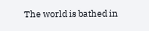The world is bathed in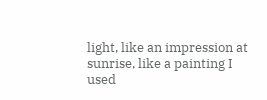light, like an impression at sunrise, like a painting I used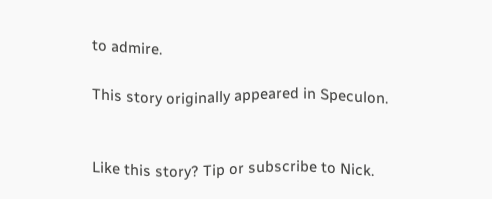to admire.

This story originally appeared in Speculon.


Like this story? Tip or subscribe to Nick.